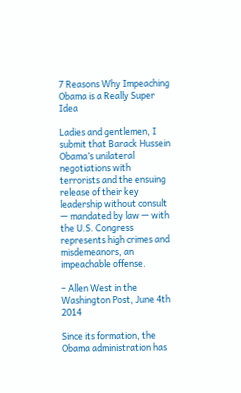7 Reasons Why Impeaching Obama is a Really Super Idea

Ladies and gentlemen, I submit that Barack Hussein Obama’s unilateral negotiations with terrorists and the ensuing release of their key leadership without consult — mandated by law — with the U.S. Congress represents high crimes and misdemeanors, an impeachable offense.

– Allen West in the Washington Post, June 4th 2014

Since its formation, the Obama administration has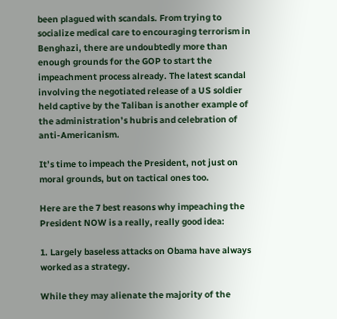been plagued with scandals. From trying to socialize medical care to encouraging terrorism in Benghazi, there are undoubtedly more than enough grounds for the GOP to start the impeachment process already. The latest scandal involving the negotiated release of a US soldier held captive by the Taliban is another example of the administration’s hubris and celebration of anti-Americanism.

It’s time to impeach the President, not just on moral grounds, but on tactical ones too.

Here are the 7 best reasons why impeaching the President NOW is a really, really good idea:

1. Largely baseless attacks on Obama have always worked as a strategy.

While they may alienate the majority of the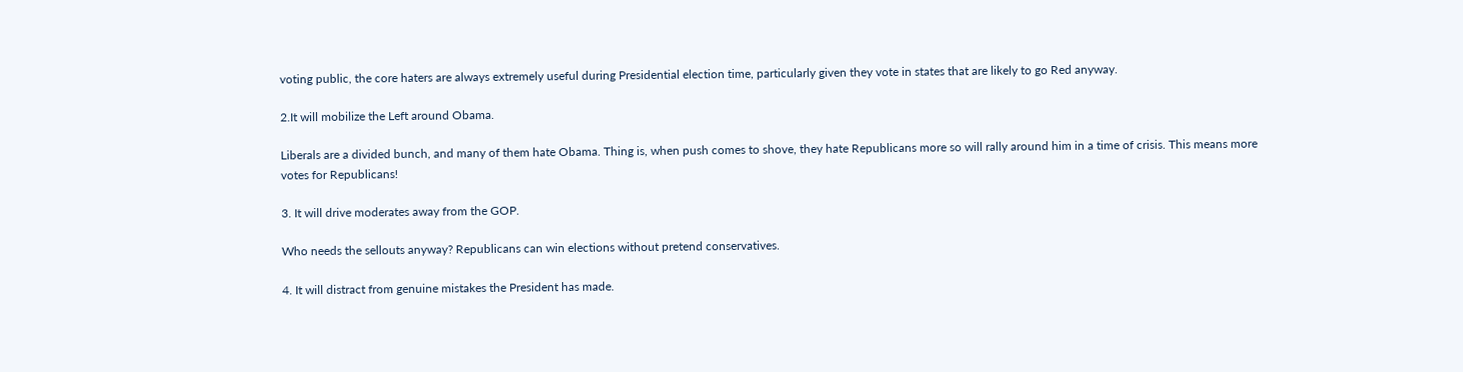voting public, the core haters are always extremely useful during Presidential election time, particularly given they vote in states that are likely to go Red anyway.

2.It will mobilize the Left around Obama.

Liberals are a divided bunch, and many of them hate Obama. Thing is, when push comes to shove, they hate Republicans more so will rally around him in a time of crisis. This means more votes for Republicans!

3. It will drive moderates away from the GOP.

Who needs the sellouts anyway? Republicans can win elections without pretend conservatives.

4. It will distract from genuine mistakes the President has made.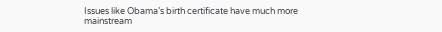Issues like Obama’s birth certificate have much more mainstream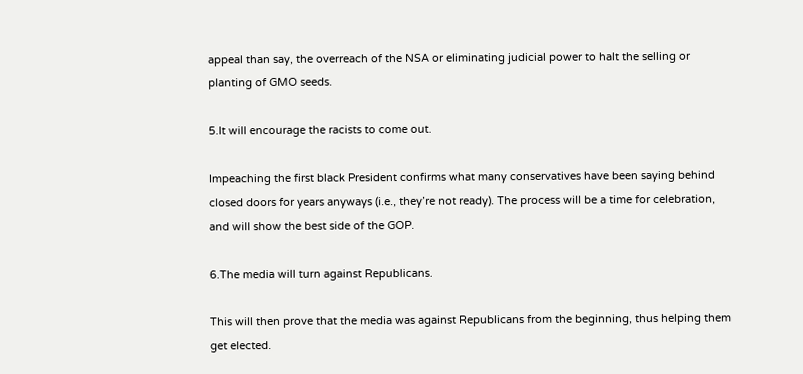appeal than say, the overreach of the NSA or eliminating judicial power to halt the selling or planting of GMO seeds.

5.It will encourage the racists to come out.

Impeaching the first black President confirms what many conservatives have been saying behind closed doors for years anyways (i.e., they’re not ready). The process will be a time for celebration, and will show the best side of the GOP.

6.The media will turn against Republicans.

This will then prove that the media was against Republicans from the beginning, thus helping them get elected.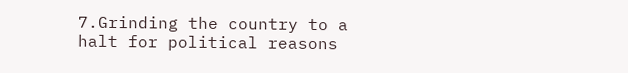7.Grinding the country to a halt for political reasons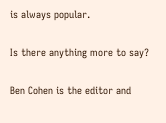is always popular.

Is there anything more to say?

Ben Cohen is the editor and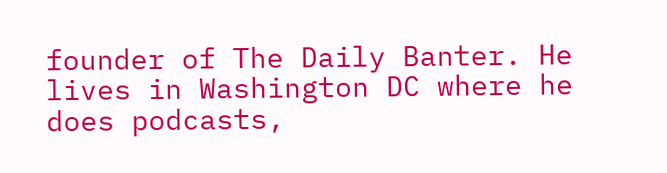founder of The Daily Banter. He lives in Washington DC where he does podcasts,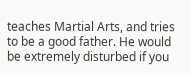teaches Martial Arts, and tries to be a good father. He would be extremely disturbed if you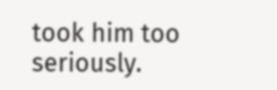took him too seriously.